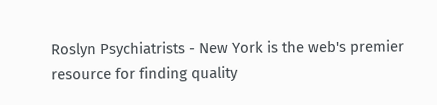Roslyn Psychiatrists - New York is the web's premier resource for finding quality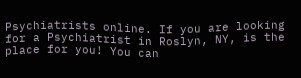Psychiatrists online. If you are looking for a Psychiatrist in Roslyn, NY, is the place for you! You can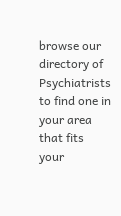browse our directory of Psychiatrists to find one in your area that fits your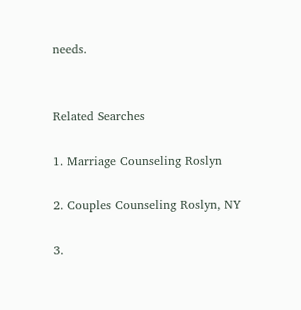needs.


Related Searches

1. Marriage Counseling Roslyn

2. Couples Counseling Roslyn, NY

3.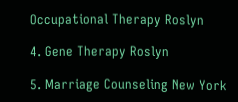Occupational Therapy Roslyn

4. Gene Therapy Roslyn

5. Marriage Counseling New York